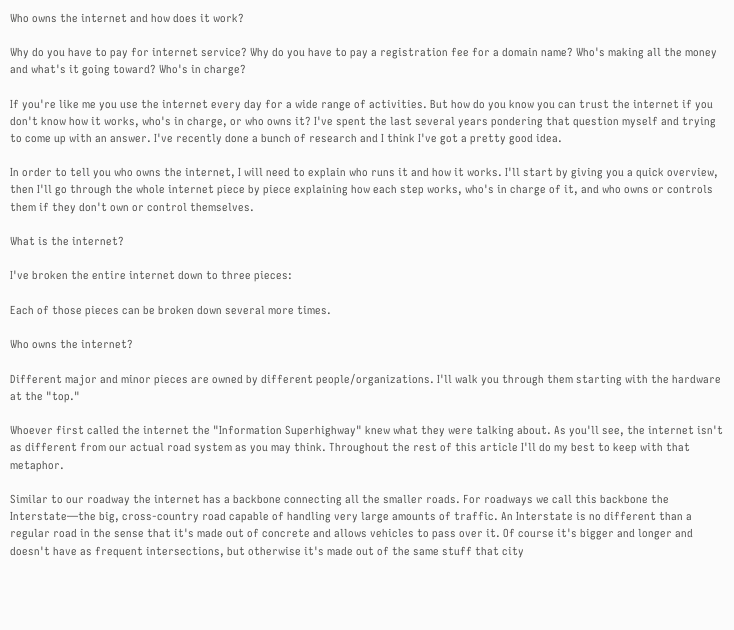Who owns the internet and how does it work?

Why do you have to pay for internet service? Why do you have to pay a registration fee for a domain name? Who's making all the money and what's it going toward? Who's in charge?

If you're like me you use the internet every day for a wide range of activities. But how do you know you can trust the internet if you don't know how it works, who's in charge, or who owns it? I've spent the last several years pondering that question myself and trying to come up with an answer. I've recently done a bunch of research and I think I've got a pretty good idea.

In order to tell you who owns the internet, I will need to explain who runs it and how it works. I'll start by giving you a quick overview, then I'll go through the whole internet piece by piece explaining how each step works, who's in charge of it, and who owns or controls them if they don't own or control themselves.

What is the internet?

I've broken the entire internet down to three pieces:

Each of those pieces can be broken down several more times.

Who owns the internet?

Different major and minor pieces are owned by different people/organizations. I'll walk you through them starting with the hardware at the "top."

Whoever first called the internet the "Information Superhighway" knew what they were talking about. As you'll see, the internet isn't as different from our actual road system as you may think. Throughout the rest of this article I'll do my best to keep with that metaphor.

Similar to our roadway the internet has a backbone connecting all the smaller roads. For roadways we call this backbone the Interstate—the big, cross-country road capable of handling very large amounts of traffic. An Interstate is no different than a regular road in the sense that it's made out of concrete and allows vehicles to pass over it. Of course it's bigger and longer and doesn't have as frequent intersections, but otherwise it's made out of the same stuff that city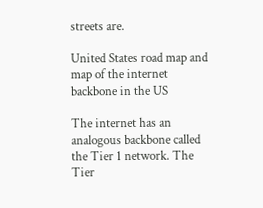streets are.

United States road map and map of the internet backbone in the US

The internet has an analogous backbone called the Tier 1 network. The Tier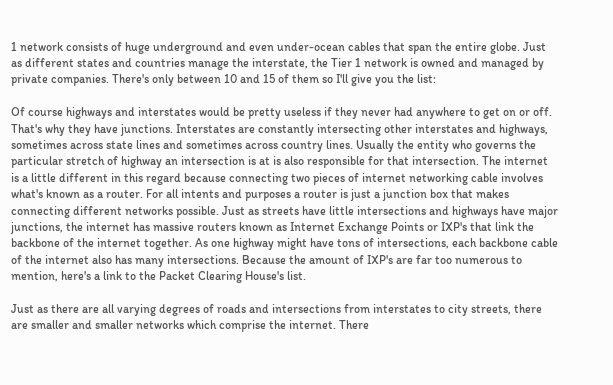1 network consists of huge underground and even under-ocean cables that span the entire globe. Just as different states and countries manage the interstate, the Tier 1 network is owned and managed by private companies. There's only between 10 and 15 of them so I'll give you the list:

Of course highways and interstates would be pretty useless if they never had anywhere to get on or off. That's why they have junctions. Interstates are constantly intersecting other interstates and highways, sometimes across state lines and sometimes across country lines. Usually the entity who governs the particular stretch of highway an intersection is at is also responsible for that intersection. The internet is a little different in this regard because connecting two pieces of internet networking cable involves what's known as a router. For all intents and purposes a router is just a junction box that makes connecting different networks possible. Just as streets have little intersections and highways have major junctions, the internet has massive routers known as Internet Exchange Points or IXP's that link the backbone of the internet together. As one highway might have tons of intersections, each backbone cable of the internet also has many intersections. Because the amount of IXP's are far too numerous to mention, here's a link to the Packet Clearing House's list.

Just as there are all varying degrees of roads and intersections from interstates to city streets, there are smaller and smaller networks which comprise the internet. There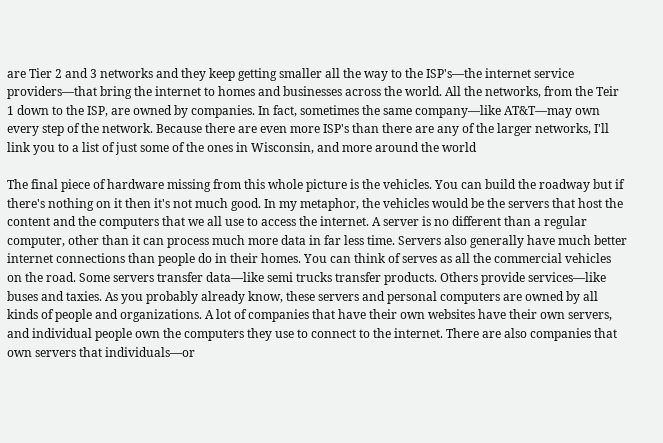are Tier 2 and 3 networks and they keep getting smaller all the way to the ISP's—the internet service providers—that bring the internet to homes and businesses across the world. All the networks, from the Teir 1 down to the ISP, are owned by companies. In fact, sometimes the same company—like AT&T—may own every step of the network. Because there are even more ISP's than there are any of the larger networks, I'll link you to a list of just some of the ones in Wisconsin, and more around the world

The final piece of hardware missing from this whole picture is the vehicles. You can build the roadway but if there's nothing on it then it's not much good. In my metaphor, the vehicles would be the servers that host the content and the computers that we all use to access the internet. A server is no different than a regular computer, other than it can process much more data in far less time. Servers also generally have much better internet connections than people do in their homes. You can think of serves as all the commercial vehicles on the road. Some servers transfer data—like semi trucks transfer products. Others provide services—like buses and taxies. As you probably already know, these servers and personal computers are owned by all kinds of people and organizations. A lot of companies that have their own websites have their own servers, and individual people own the computers they use to connect to the internet. There are also companies that own servers that individuals—or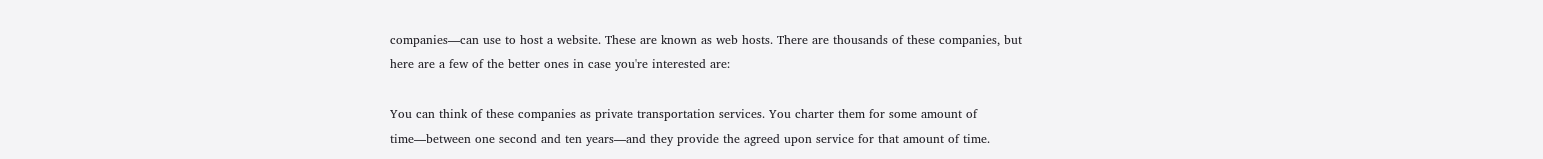companies—can use to host a website. These are known as web hosts. There are thousands of these companies, but here are a few of the better ones in case you're interested are:

You can think of these companies as private transportation services. You charter them for some amount of time—between one second and ten years—and they provide the agreed upon service for that amount of time.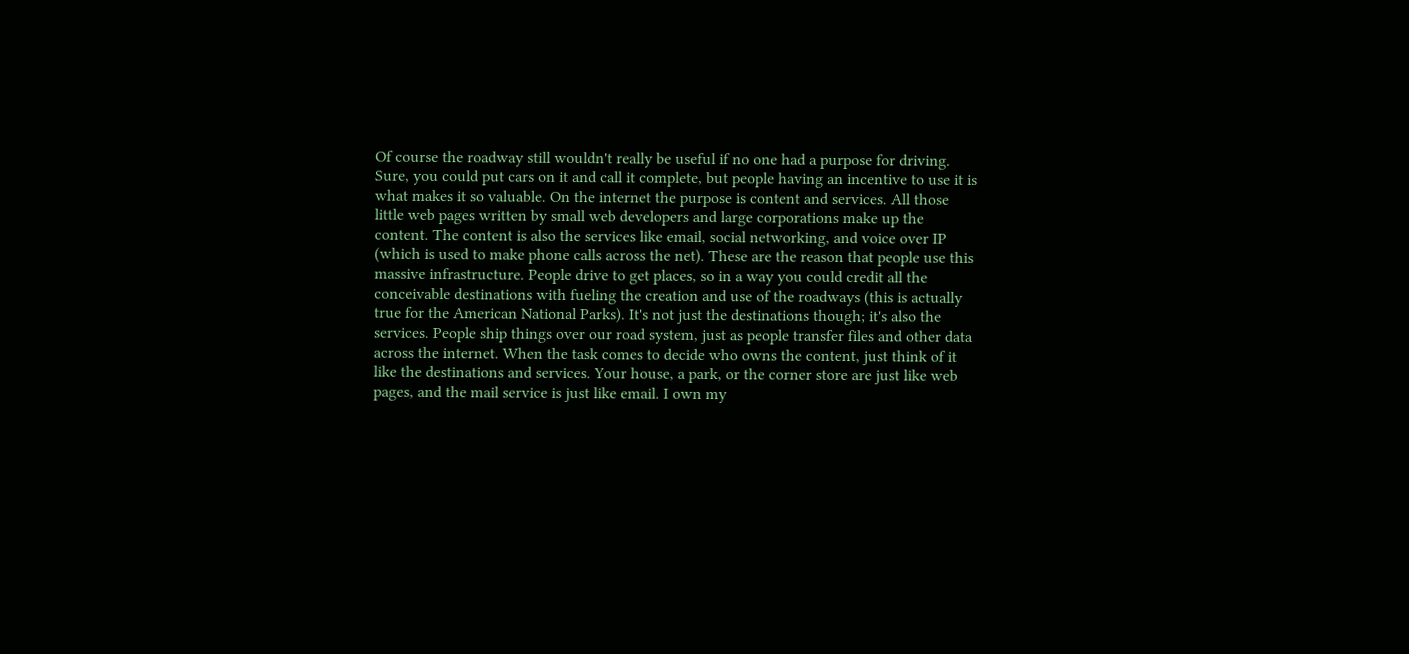Of course the roadway still wouldn't really be useful if no one had a purpose for driving. Sure, you could put cars on it and call it complete, but people having an incentive to use it is what makes it so valuable. On the internet the purpose is content and services. All those little web pages written by small web developers and large corporations make up the content. The content is also the services like email, social networking, and voice over IP (which is used to make phone calls across the net). These are the reason that people use this massive infrastructure. People drive to get places, so in a way you could credit all the conceivable destinations with fueling the creation and use of the roadways (this is actually true for the American National Parks). It's not just the destinations though; it's also the services. People ship things over our road system, just as people transfer files and other data across the internet. When the task comes to decide who owns the content, just think of it like the destinations and services. Your house, a park, or the corner store are just like web pages, and the mail service is just like email. I own my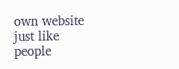own website just like people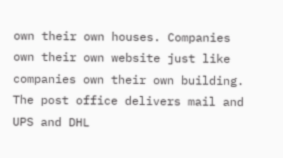own their own houses. Companies own their own website just like companies own their own building. The post office delivers mail and UPS and DHL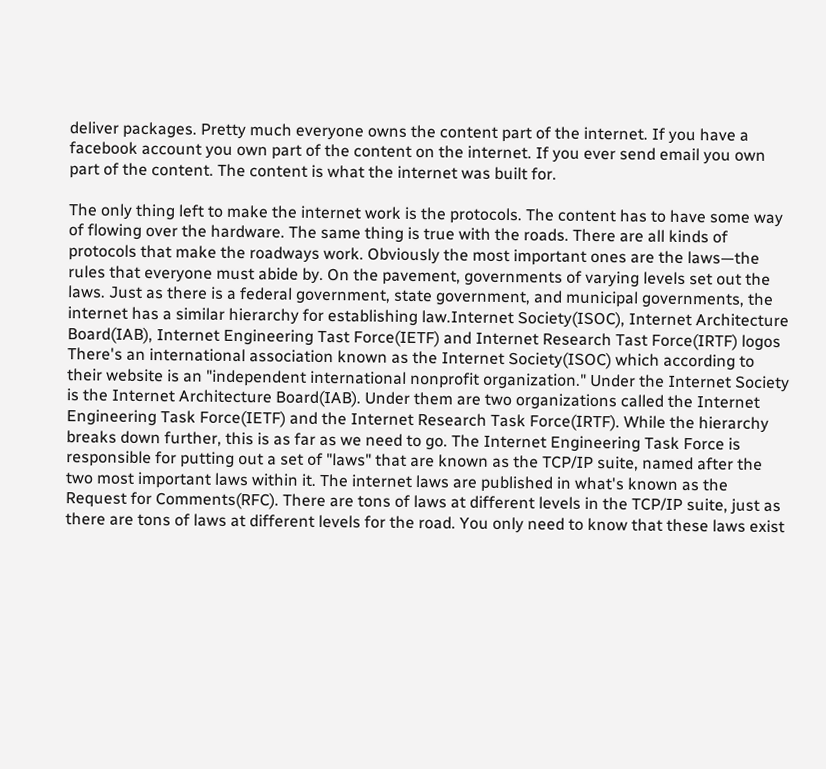deliver packages. Pretty much everyone owns the content part of the internet. If you have a facebook account you own part of the content on the internet. If you ever send email you own part of the content. The content is what the internet was built for.

The only thing left to make the internet work is the protocols. The content has to have some way of flowing over the hardware. The same thing is true with the roads. There are all kinds of protocols that make the roadways work. Obviously the most important ones are the laws—the rules that everyone must abide by. On the pavement, governments of varying levels set out the laws. Just as there is a federal government, state government, and municipal governments, the internet has a similar hierarchy for establishing law.Internet Society(ISOC), Internet Architecture Board(IAB), Internet Engineering Tast Force(IETF) and Internet Research Tast Force(IRTF) logos There's an international association known as the Internet Society(ISOC) which according to their website is an "independent international nonprofit organization." Under the Internet Society is the Internet Architecture Board(IAB). Under them are two organizations called the Internet Engineering Task Force(IETF) and the Internet Research Task Force(IRTF). While the hierarchy breaks down further, this is as far as we need to go. The Internet Engineering Task Force is responsible for putting out a set of "laws" that are known as the TCP/IP suite, named after the two most important laws within it. The internet laws are published in what's known as the Request for Comments(RFC). There are tons of laws at different levels in the TCP/IP suite, just as there are tons of laws at different levels for the road. You only need to know that these laws exist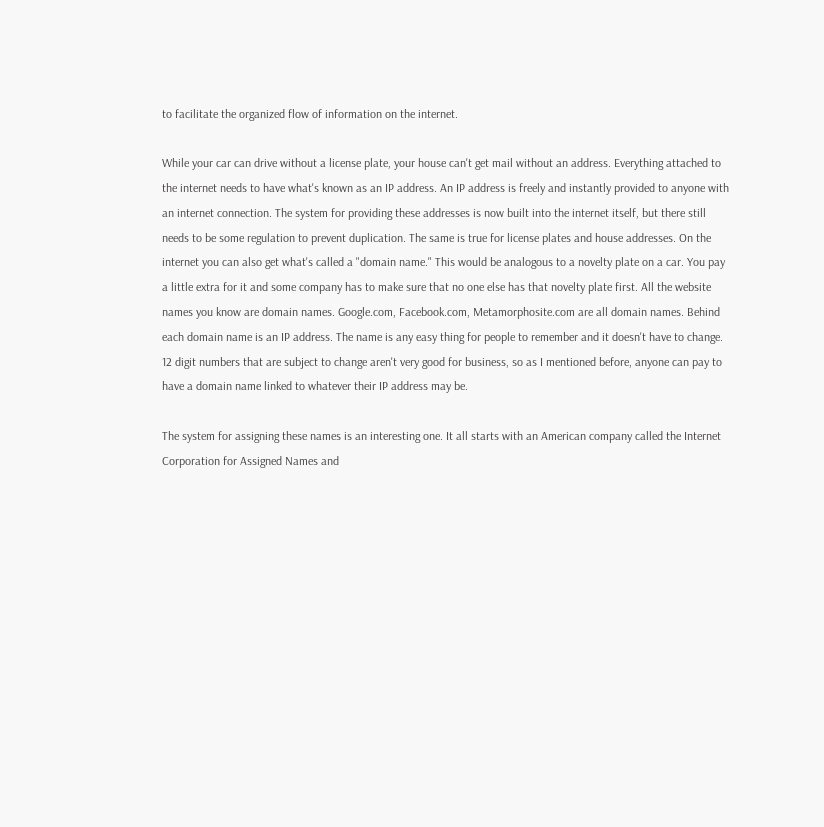to facilitate the organized flow of information on the internet.

While your car can drive without a license plate, your house can't get mail without an address. Everything attached to the internet needs to have what's known as an IP address. An IP address is freely and instantly provided to anyone with an internet connection. The system for providing these addresses is now built into the internet itself, but there still needs to be some regulation to prevent duplication. The same is true for license plates and house addresses. On the internet you can also get what's called a "domain name." This would be analogous to a novelty plate on a car. You pay a little extra for it and some company has to make sure that no one else has that novelty plate first. All the website names you know are domain names. Google.com, Facebook.com, Metamorphosite.com are all domain names. Behind each domain name is an IP address. The name is any easy thing for people to remember and it doesn't have to change. 12 digit numbers that are subject to change aren't very good for business, so as I mentioned before, anyone can pay to have a domain name linked to whatever their IP address may be.

The system for assigning these names is an interesting one. It all starts with an American company called the Internet Corporation for Assigned Names and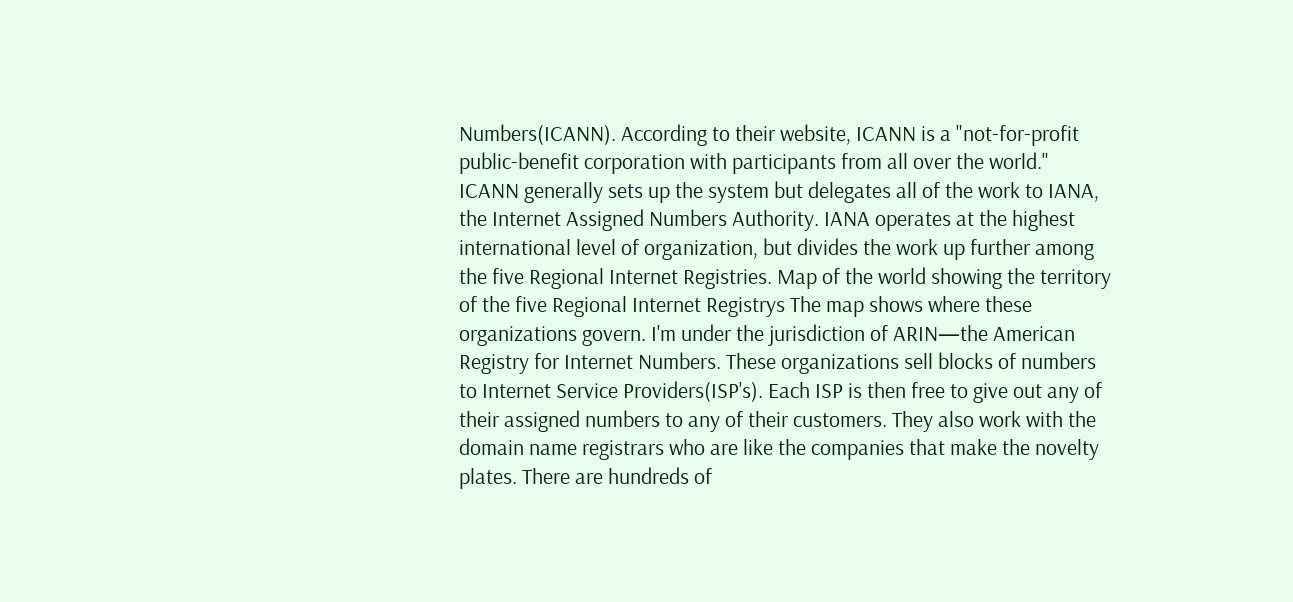Numbers(ICANN). According to their website, ICANN is a "not-for-profit public-benefit corporation with participants from all over the world." ICANN generally sets up the system but delegates all of the work to IANA, the Internet Assigned Numbers Authority. IANA operates at the highest international level of organization, but divides the work up further among the five Regional Internet Registries. Map of the world showing the territory of the five Regional Internet Registrys The map shows where these organizations govern. I'm under the jurisdiction of ARIN—the American Registry for Internet Numbers. These organizations sell blocks of numbers to Internet Service Providers(ISP's). Each ISP is then free to give out any of their assigned numbers to any of their customers. They also work with the domain name registrars who are like the companies that make the novelty plates. There are hundreds of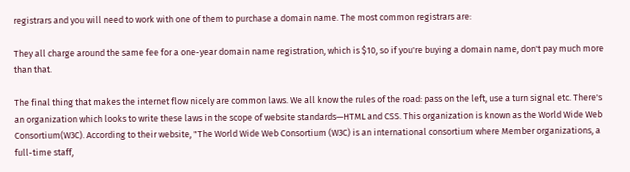registrars and you will need to work with one of them to purchase a domain name. The most common registrars are:

They all charge around the same fee for a one-year domain name registration, which is $10, so if you're buying a domain name, don't pay much more than that.

The final thing that makes the internet flow nicely are common laws. We all know the rules of the road: pass on the left, use a turn signal etc. There's an organization which looks to write these laws in the scope of website standards—HTML and CSS. This organization is known as the World Wide Web Consortium(W3C). According to their website, "The World Wide Web Consortium (W3C) is an international consortium where Member organizations, a full-time staff,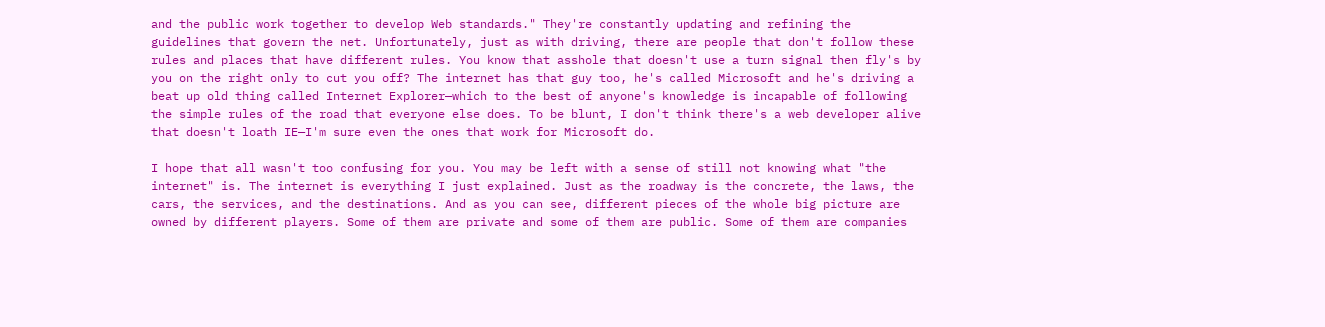and the public work together to develop Web standards." They're constantly updating and refining the guidelines that govern the net. Unfortunately, just as with driving, there are people that don't follow these rules and places that have different rules. You know that asshole that doesn't use a turn signal then fly's by you on the right only to cut you off? The internet has that guy too, he's called Microsoft and he's driving a beat up old thing called Internet Explorer—which to the best of anyone's knowledge is incapable of following the simple rules of the road that everyone else does. To be blunt, I don't think there's a web developer alive that doesn't loath IE—I'm sure even the ones that work for Microsoft do.

I hope that all wasn't too confusing for you. You may be left with a sense of still not knowing what "the internet" is. The internet is everything I just explained. Just as the roadway is the concrete, the laws, the cars, the services, and the destinations. And as you can see, different pieces of the whole big picture are owned by different players. Some of them are private and some of them are public. Some of them are companies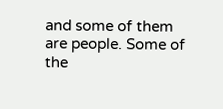and some of them are people. Some of the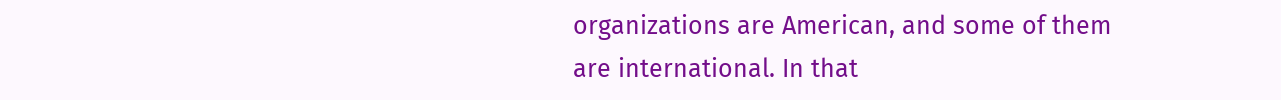organizations are American, and some of them are international. In that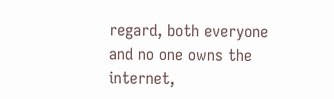regard, both everyone and no one owns the internet,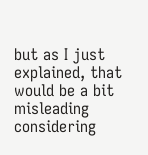but as I just explained, that would be a bit misleading considering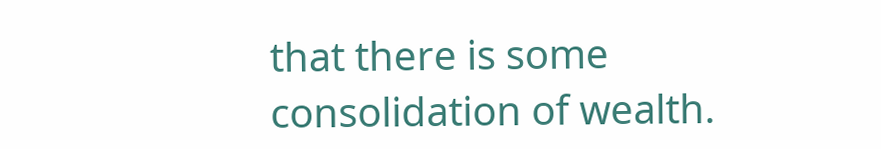that there is some consolidation of wealth.